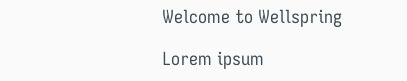Welcome to Wellspring

Lorem ipsum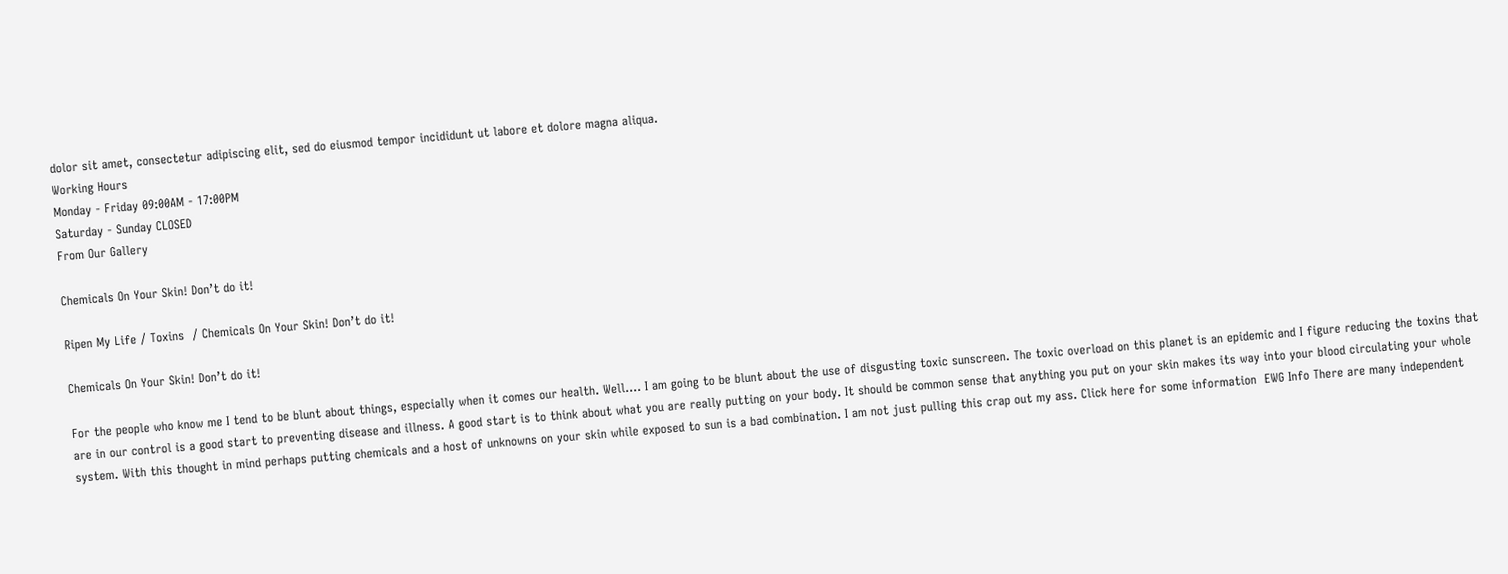dolor sit amet, consectetur adipiscing elit, sed do eiusmod tempor incididunt ut labore et dolore magna aliqua.
Working Hours
Monday - Friday 09:00AM - 17:00PM
Saturday - Sunday CLOSED
From Our Gallery

Chemicals On Your Skin! Don’t do it!

Ripen My Life / Toxins  / Chemicals On Your Skin! Don’t do it!

Chemicals On Your Skin! Don’t do it!

For the people who know me I tend to be blunt about things, especially when it comes our health. Well…. I am going to be blunt about the use of disgusting toxic sunscreen. The toxic overload on this planet is an epidemic and I figure reducing the toxins that are in our control is a good start to preventing disease and illness. A good start is to think about what you are really putting on your body. It should be common sense that anything you put on your skin makes its way into your blood circulating your whole system. With this thought in mind perhaps putting chemicals and a host of unknowns on your skin while exposed to sun is a bad combination. I am not just pulling this crap out my ass. Click here for some information  EWG Info There are many independent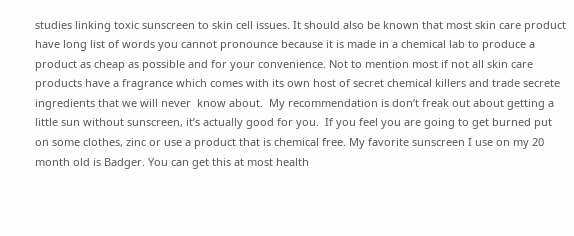studies linking toxic sunscreen to skin cell issues. It should also be known that most skin care product have long list of words you cannot pronounce because it is made in a chemical lab to produce a product as cheap as possible and for your convenience. Not to mention most if not all skin care products have a fragrance which comes with its own host of secret chemical killers and trade secrete ingredients that we will never  know about.  My recommendation is don’t freak out about getting a little sun without sunscreen, it’s actually good for you.  If you feel you are going to get burned put on some clothes, zinc or use a product that is chemical free. My favorite sunscreen I use on my 20 month old is Badger. You can get this at most health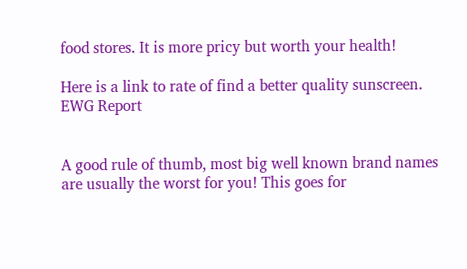food stores. It is more pricy but worth your health!

Here is a link to rate of find a better quality sunscreen. EWG Report


A good rule of thumb, most big well known brand names are usually the worst for you! This goes for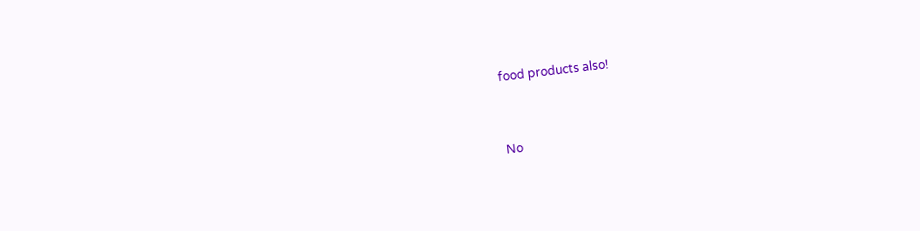food products also!


No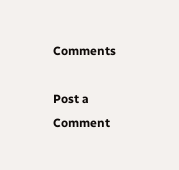Comments

Post a Comment